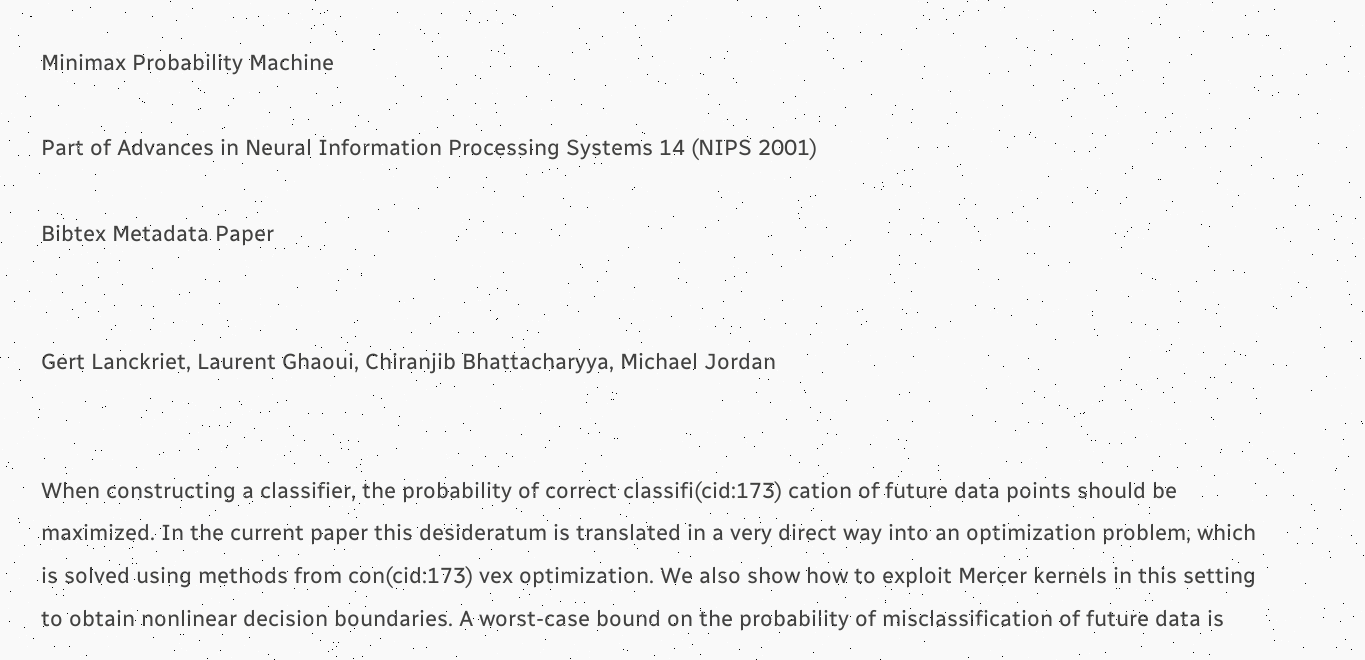Minimax Probability Machine

Part of Advances in Neural Information Processing Systems 14 (NIPS 2001)

Bibtex Metadata Paper


Gert Lanckriet, Laurent Ghaoui, Chiranjib Bhattacharyya, Michael Jordan


When constructing a classifier, the probability of correct classifi(cid:173) cation of future data points should be maximized. In the current paper this desideratum is translated in a very direct way into an optimization problem, which is solved using methods from con(cid:173) vex optimization. We also show how to exploit Mercer kernels in this setting to obtain nonlinear decision boundaries. A worst-case bound on the probability of misclassification of future data is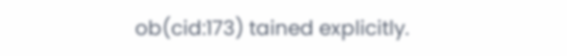ob(cid:173) tained explicitly.